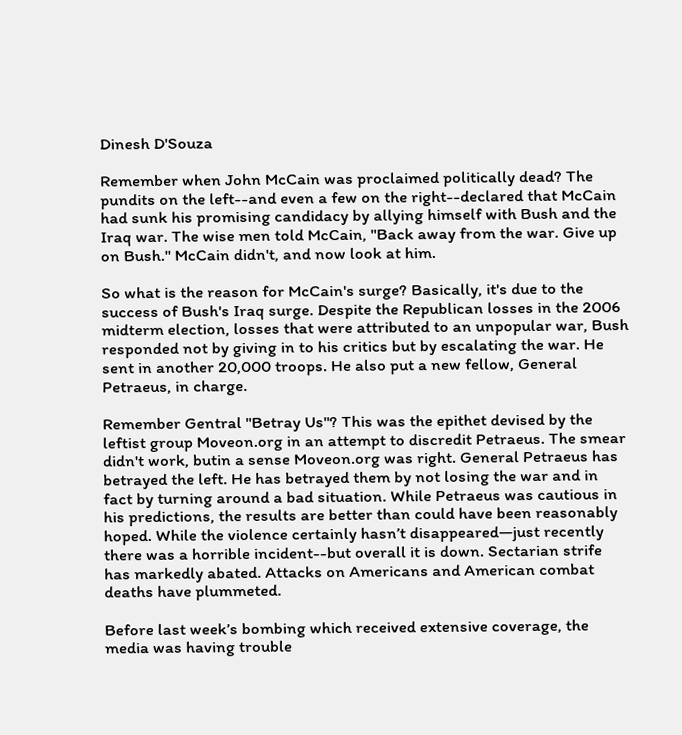Dinesh D'Souza

Remember when John McCain was proclaimed politically dead? The pundits on the left--and even a few on the right--declared that McCain had sunk his promising candidacy by allying himself with Bush and the Iraq war. The wise men told McCain, "Back away from the war. Give up on Bush." McCain didn't, and now look at him.

So what is the reason for McCain's surge? Basically, it's due to the success of Bush's Iraq surge. Despite the Republican losses in the 2006 midterm election, losses that were attributed to an unpopular war, Bush responded not by giving in to his critics but by escalating the war. He sent in another 20,000 troops. He also put a new fellow, General Petraeus, in charge.

Remember Gentral "Betray Us"? This was the epithet devised by the leftist group Moveon.org in an attempt to discredit Petraeus. The smear didn't work, butin a sense Moveon.org was right. General Petraeus has betrayed the left. He has betrayed them by not losing the war and in fact by turning around a bad situation. While Petraeus was cautious in his predictions, the results are better than could have been reasonably hoped. While the violence certainly hasn’t disappeared—just recently there was a horrible incident--but overall it is down. Sectarian strife has markedly abated. Attacks on Americans and American combat deaths have plummeted.

Before last week’s bombing which received extensive coverage, the media was having trouble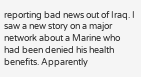reporting bad news out of Iraq. I saw a new story on a major network about a Marine who had been denied his health benefits. Apparently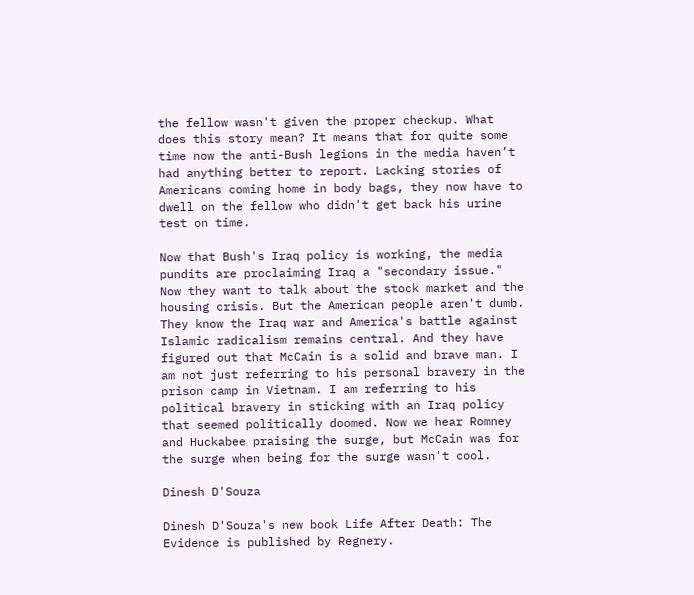the fellow wasn't given the proper checkup. What does this story mean? It means that for quite some time now the anti-Bush legions in the media haven’t had anything better to report. Lacking stories of Americans coming home in body bags, they now have to dwell on the fellow who didn't get back his urine test on time.

Now that Bush's Iraq policy is working, the media pundits are proclaiming Iraq a "secondary issue." Now they want to talk about the stock market and the housing crisis. But the American people aren't dumb. They know the Iraq war and America's battle against Islamic radicalism remains central. And they have figured out that McCain is a solid and brave man. I am not just referring to his personal bravery in the prison camp in Vietnam. I am referring to his political bravery in sticking with an Iraq policy that seemed politically doomed. Now we hear Romney and Huckabee praising the surge, but McCain was for the surge when being for the surge wasn't cool.

Dinesh D'Souza

Dinesh D'Souza's new book Life After Death: The Evidence is published by Regnery.